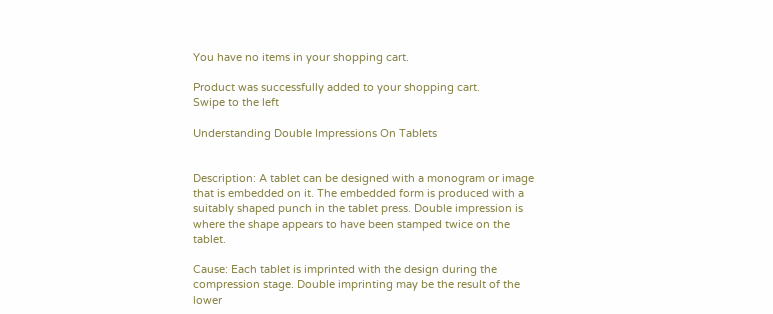You have no items in your shopping cart.

Product was successfully added to your shopping cart.
Swipe to the left

Understanding Double Impressions On Tablets


Description: A tablet can be designed with a monogram or image that is embedded on it. The embedded form is produced with a suitably shaped punch in the tablet press. Double impression is where the shape appears to have been stamped twice on the tablet.

Cause: Each tablet is imprinted with the design during the compression stage. Double imprinting may be the result of the lower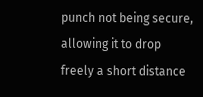punch not being secure, allowing it to drop freely a short distance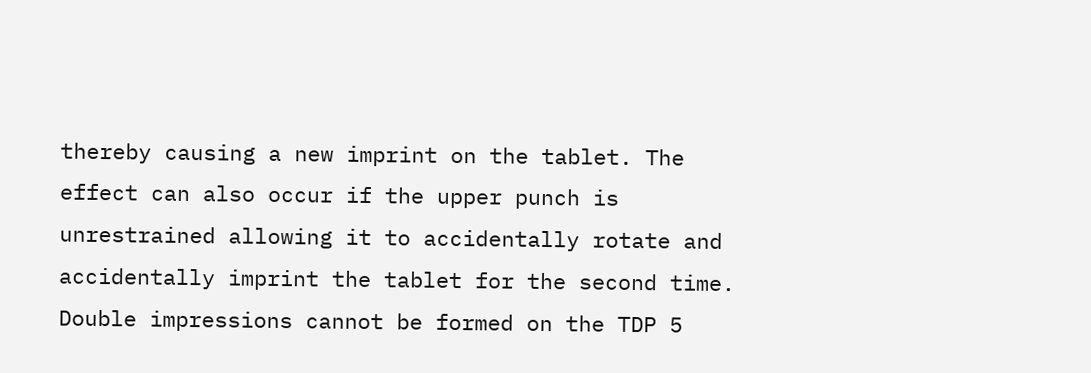thereby causing a new imprint on the tablet. The effect can also occur if the upper punch is unrestrained allowing it to accidentally rotate and accidentally imprint the tablet for the second time. Double impressions cannot be formed on the TDP 5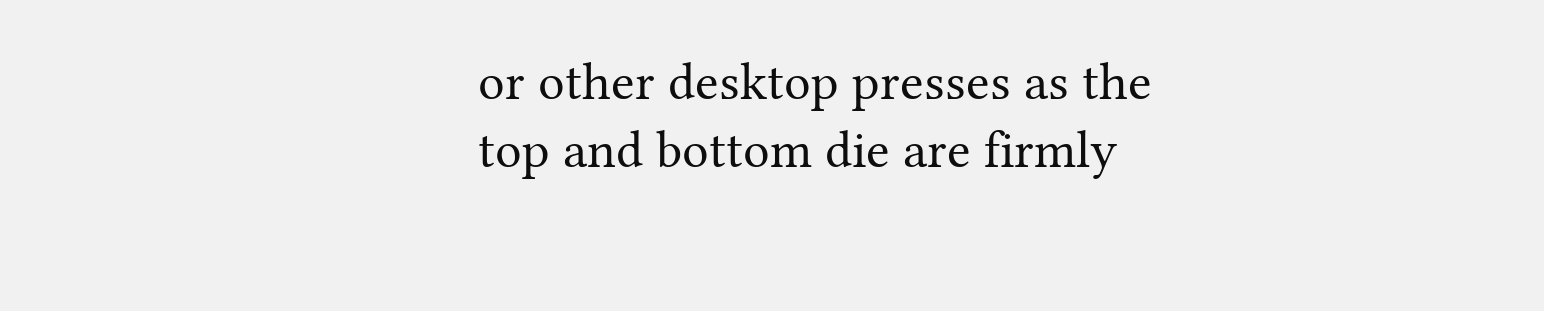or other desktop presses as the top and bottom die are firmly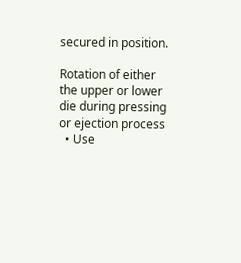secured in position.

Rotation of either the upper or lower die during pressing or ejection process
  • Use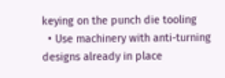keying on the punch die tooling
  • Use machinery with anti-turning designs already in place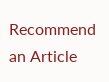Recommend an Article